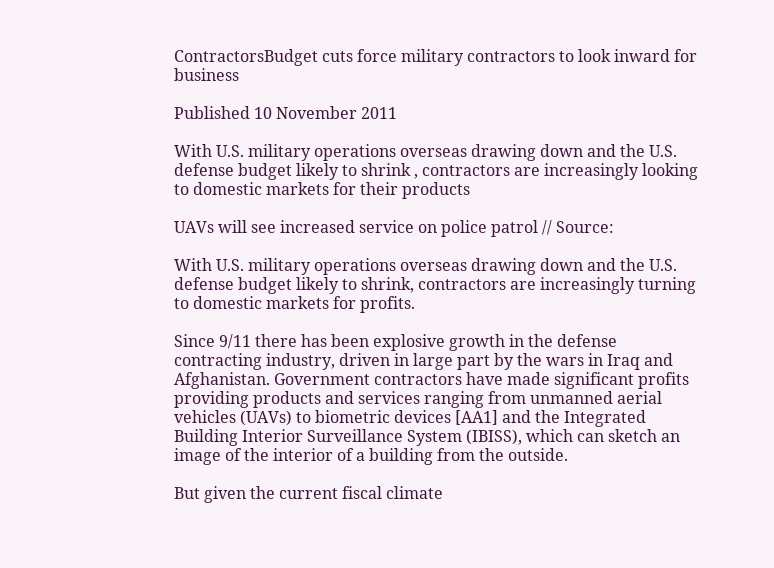ContractorsBudget cuts force military contractors to look inward for business

Published 10 November 2011

With U.S. military operations overseas drawing down and the U.S. defense budget likely to shrink , contractors are increasingly looking to domestic markets for their products

UAVs will see increased service on police patrol // Source:

With U.S. military operations overseas drawing down and the U.S. defense budget likely to shrink, contractors are increasingly turning to domestic markets for profits.

Since 9/11 there has been explosive growth in the defense contracting industry, driven in large part by the wars in Iraq and Afghanistan. Government contractors have made significant profits providing products and services ranging from unmanned aerial vehicles (UAVs) to biometric devices [AA1] and the Integrated Building Interior Surveillance System (IBISS), which can sketch an image of the interior of a building from the outside.

But given the current fiscal climate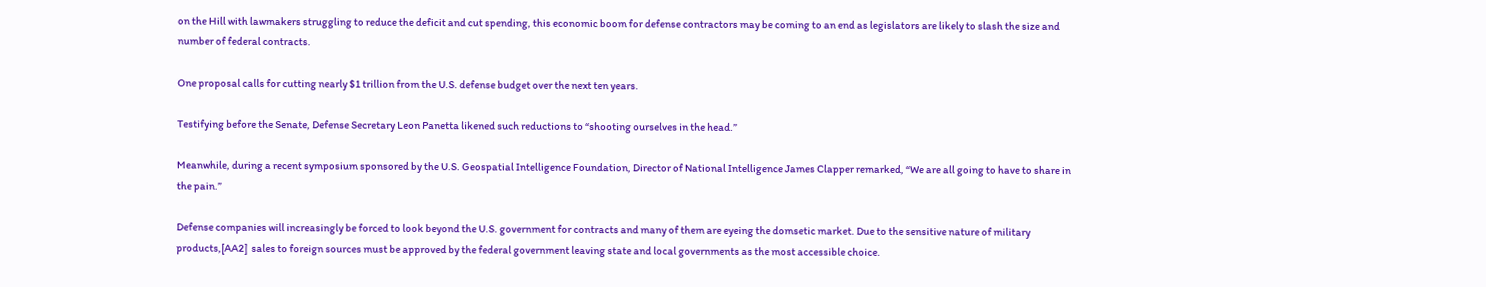on the Hill with lawmakers struggling to reduce the deficit and cut spending, this economic boom for defense contractors may be coming to an end as legislators are likely to slash the size and number of federal contracts.

One proposal calls for cutting nearly $1 trillion from the U.S. defense budget over the next ten years.

Testifying before the Senate, Defense Secretary Leon Panetta likened such reductions to “shooting ourselves in the head.”

Meanwhile, during a recent symposium sponsored by the U.S. Geospatial Intelligence Foundation, Director of National Intelligence James Clapper remarked, “We are all going to have to share in the pain.”

Defense companies will increasingly be forced to look beyond the U.S. government for contracts and many of them are eyeing the domsetic market. Due to the sensitive nature of military products,[AA2]  sales to foreign sources must be approved by the federal government leaving state and local governments as the most accessible choice.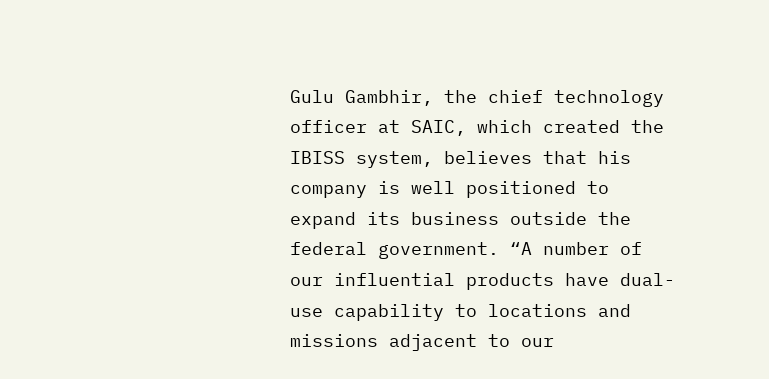Gulu Gambhir, the chief technology officer at SAIC, which created the IBISS system, believes that his company is well positioned to expand its business outside the federal government. “A number of our influential products have dual-use capability to locations and missions adjacent to our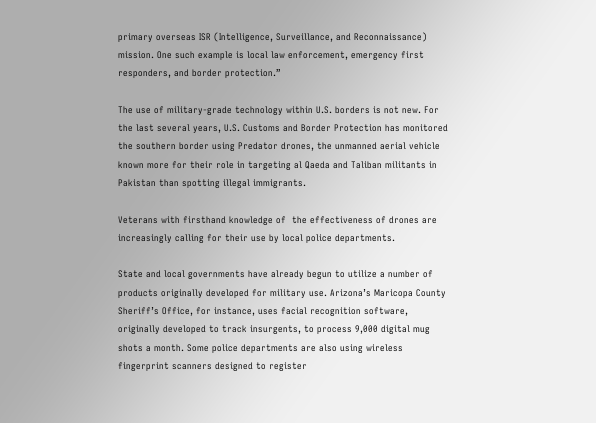primary overseas ISR (Intelligence, Surveillance, and Reconnaissance) mission. One such example is local law enforcement, emergency first responders, and border protection.”

The use of military-grade technology within U.S. borders is not new. For the last several years, U.S. Customs and Border Protection has monitored the southern border using Predator drones, the unmanned aerial vehicle known more for their role in targeting al Qaeda and Taliban militants in Pakistan than spotting illegal immigrants.

Veterans with firsthand knowledge of  the effectiveness of drones are increasingly calling for their use by local police departments.

State and local governments have already begun to utilize a number of products originally developed for military use. Arizona’s Maricopa County Sheriff’s Office, for instance, uses facial recognition software, originally developed to track insurgents, to process 9,000 digital mug shots a month. Some police departments are also using wireless fingerprint scanners designed to register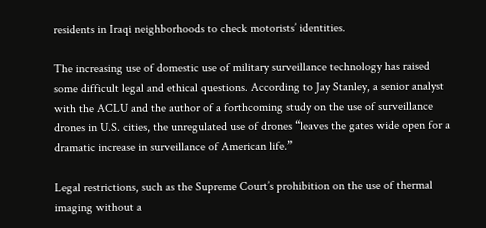residents in Iraqi neighborhoods to check motorists’ identities.

The increasing use of domestic use of military surveillance technology has raised some difficult legal and ethical questions. According to Jay Stanley, a senior analyst with the ACLU and the author of a forthcoming study on the use of surveillance drones in U.S. cities, the unregulated use of drones “leaves the gates wide open for a dramatic increase in surveillance of American life.”

Legal restrictions, such as the Supreme Court’s prohibition on the use of thermal imaging without a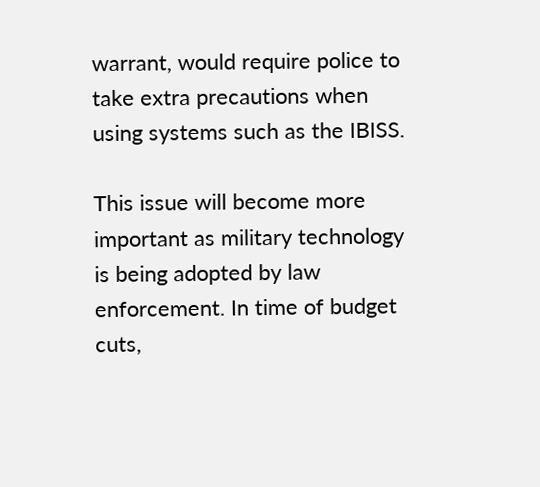warrant, would require police to take extra precautions when using systems such as the IBISS.

This issue will become more important as military technology is being adopted by law enforcement. In time of budget cuts,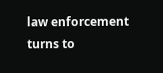law enforcement turns to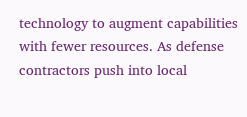technology to augment capabilities with fewer resources. As defense contractors push into local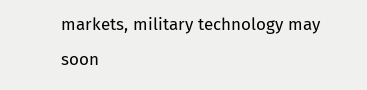markets, military technology may soon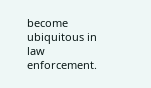become ubiquitous in law enforcement.